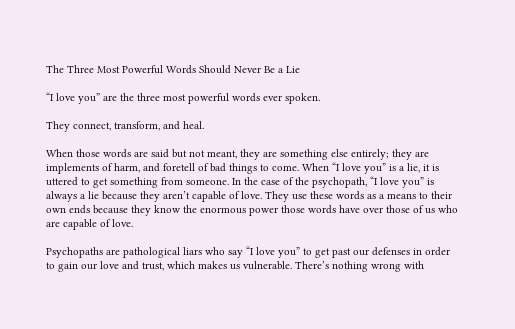The Three Most Powerful Words Should Never Be a Lie

“I love you” are the three most powerful words ever spoken.

They connect, transform, and heal.

When those words are said but not meant, they are something else entirely; they are implements of harm, and foretell of bad things to come. When “I love you” is a lie, it is uttered to get something from someone. In the case of the psychopath, “I love you” is always a lie because they aren’t capable of love. They use these words as a means to their own ends because they know the enormous power those words have over those of us who are capable of love.

Psychopaths are pathological liars who say “I love you” to get past our defenses in order to gain our love and trust, which makes us vulnerable. There’s nothing wrong with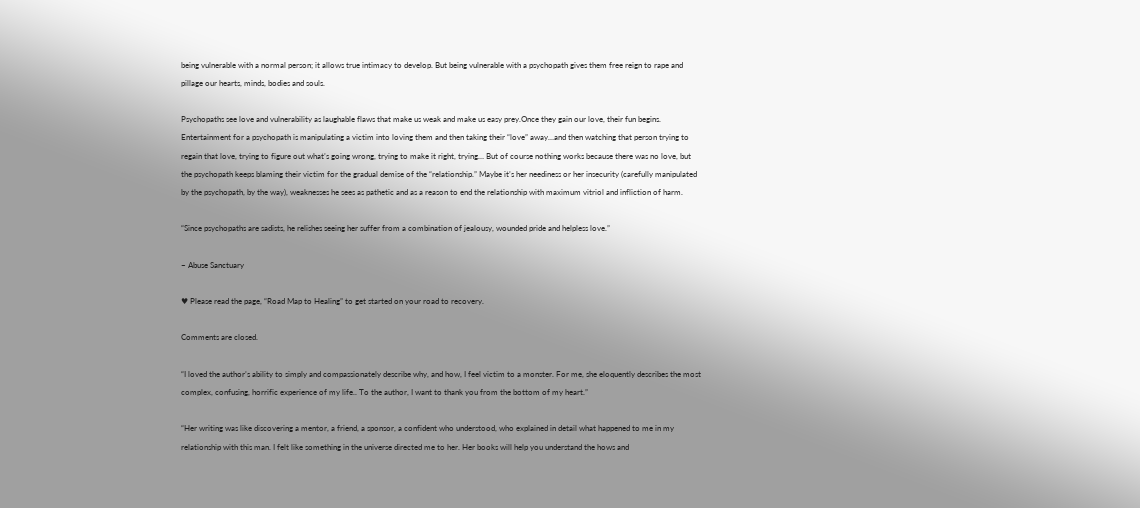being vulnerable with a normal person; it allows true intimacy to develop. But being vulnerable with a psychopath gives them free reign to rape and pillage our hearts, minds, bodies and souls.

Psychopaths see love and vulnerability as laughable flaws that make us weak and make us easy prey.Once they gain our love, their fun begins. Entertainment for a psychopath is manipulating a victim into loving them and then taking their “love” away…and then watching that person trying to regain that love, trying to figure out what’s going wrong, trying to make it right, trying… But of course nothing works because there was no love, but the psychopath keeps blaming their victim for the gradual demise of the “relationship.” Maybe it’s her neediness or her insecurity (carefully manipulated by the psychopath, by the way), weaknesses he sees as pathetic and as a reason to end the relationship with maximum vitriol and infliction of harm.

“Since psychopaths are sadists, he relishes seeing her suffer from a combination of jealousy, wounded pride and helpless love.”

~ Abuse Sanctuary

♥ Please read the page, “Road Map to Healing” to get started on your road to recovery.

Comments are closed.

“I loved the author’s ability to simply and compassionately describe why, and how, I feel victim to a monster. For me, she eloquently describes the most complex, confusing, horrific experience of my life.. To the author, I want to thank you from the bottom of my heart.”

“Her writing was like discovering a mentor, a friend, a sponsor, a confident who understood, who explained in detail what happened to me in my relationship with this man. I felt like something in the universe directed me to her. Her books will help you understand the hows and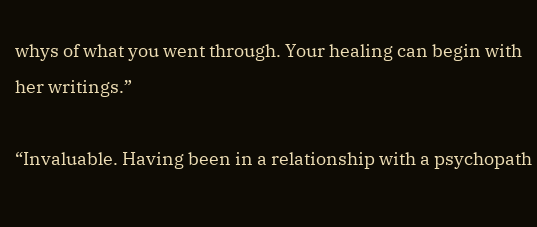whys of what you went through. Your healing can begin with her writings.”

“Invaluable. Having been in a relationship with a psychopath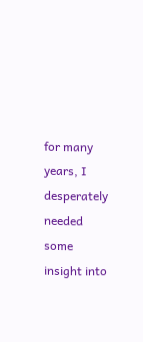for many years, I desperately needed some insight into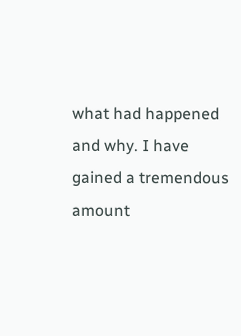what had happened and why. I have gained a tremendous amount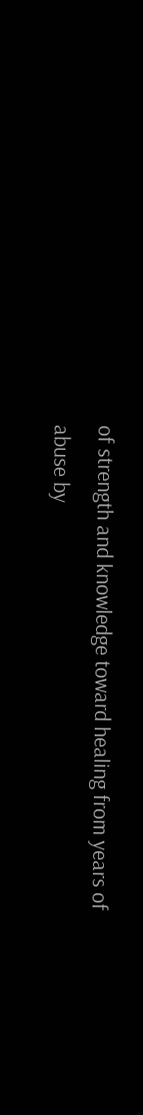of strength and knowledge toward healing from years of abuse by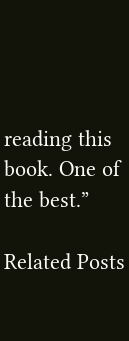reading this book. One of the best.”

Related Posts